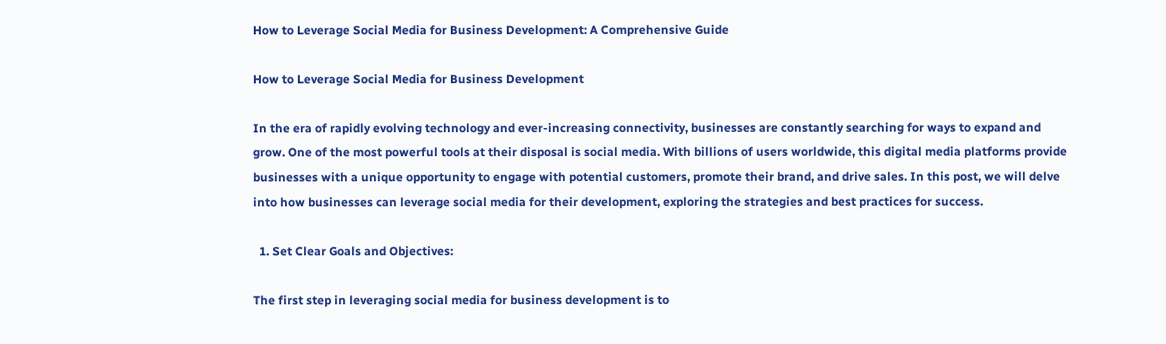How to Leverage Social Media for Business Development: A Comprehensive Guide

How to Leverage Social Media for Business Development

In the era of rapidly evolving technology and ever-increasing connectivity, businesses are constantly searching for ways to expand and grow. One of the most powerful tools at their disposal is social media. With billions of users worldwide, this digital media platforms provide businesses with a unique opportunity to engage with potential customers, promote their brand, and drive sales. In this post, we will delve into how businesses can leverage social media for their development, exploring the strategies and best practices for success.

  1. Set Clear Goals and Objectives:

The first step in leveraging social media for business development is to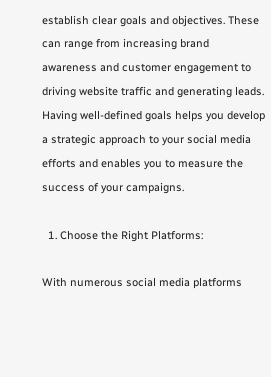establish clear goals and objectives. These can range from increasing brand awareness and customer engagement to driving website traffic and generating leads. Having well-defined goals helps you develop a strategic approach to your social media efforts and enables you to measure the success of your campaigns.

  1. Choose the Right Platforms:

With numerous social media platforms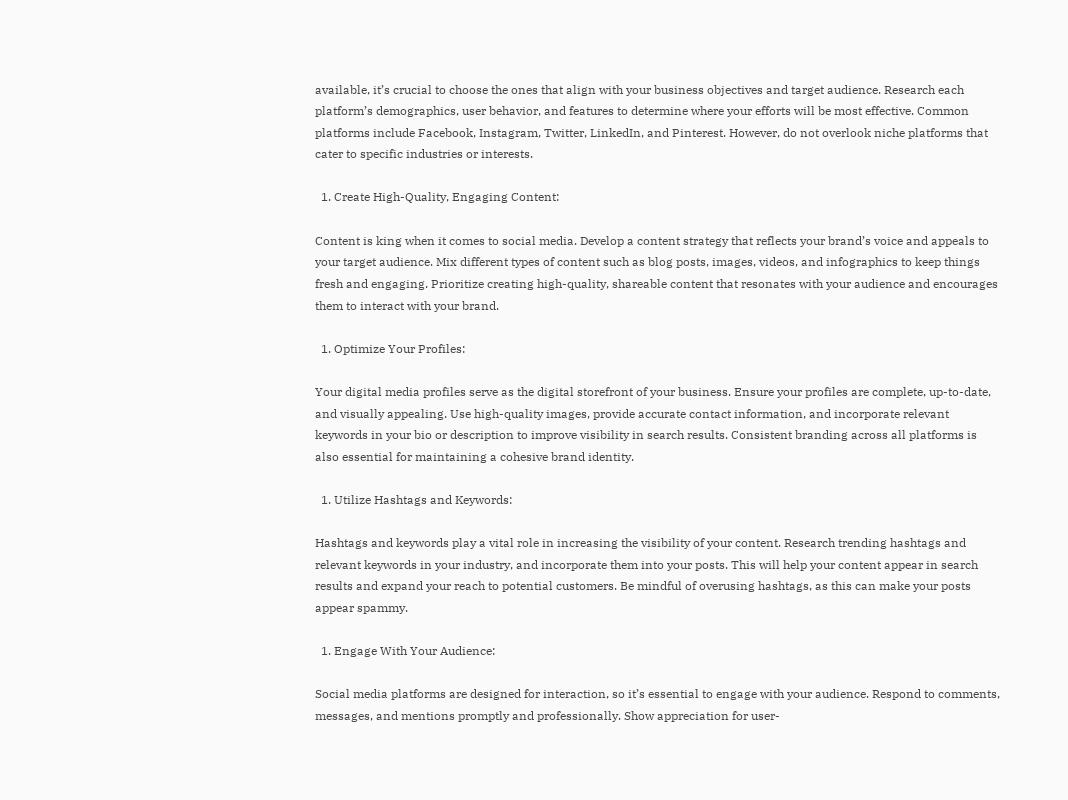available, it’s crucial to choose the ones that align with your business objectives and target audience. Research each platform’s demographics, user behavior, and features to determine where your efforts will be most effective. Common platforms include Facebook, Instagram, Twitter, LinkedIn, and Pinterest. However, do not overlook niche platforms that cater to specific industries or interests.

  1. Create High-Quality, Engaging Content:

Content is king when it comes to social media. Develop a content strategy that reflects your brand’s voice and appeals to your target audience. Mix different types of content such as blog posts, images, videos, and infographics to keep things fresh and engaging. Prioritize creating high-quality, shareable content that resonates with your audience and encourages them to interact with your brand.

  1. Optimize Your Profiles:

Your digital media profiles serve as the digital storefront of your business. Ensure your profiles are complete, up-to-date, and visually appealing. Use high-quality images, provide accurate contact information, and incorporate relevant keywords in your bio or description to improve visibility in search results. Consistent branding across all platforms is also essential for maintaining a cohesive brand identity.

  1. Utilize Hashtags and Keywords:

Hashtags and keywords play a vital role in increasing the visibility of your content. Research trending hashtags and relevant keywords in your industry, and incorporate them into your posts. This will help your content appear in search results and expand your reach to potential customers. Be mindful of overusing hashtags, as this can make your posts appear spammy.

  1. Engage With Your Audience:

Social media platforms are designed for interaction, so it’s essential to engage with your audience. Respond to comments, messages, and mentions promptly and professionally. Show appreciation for user-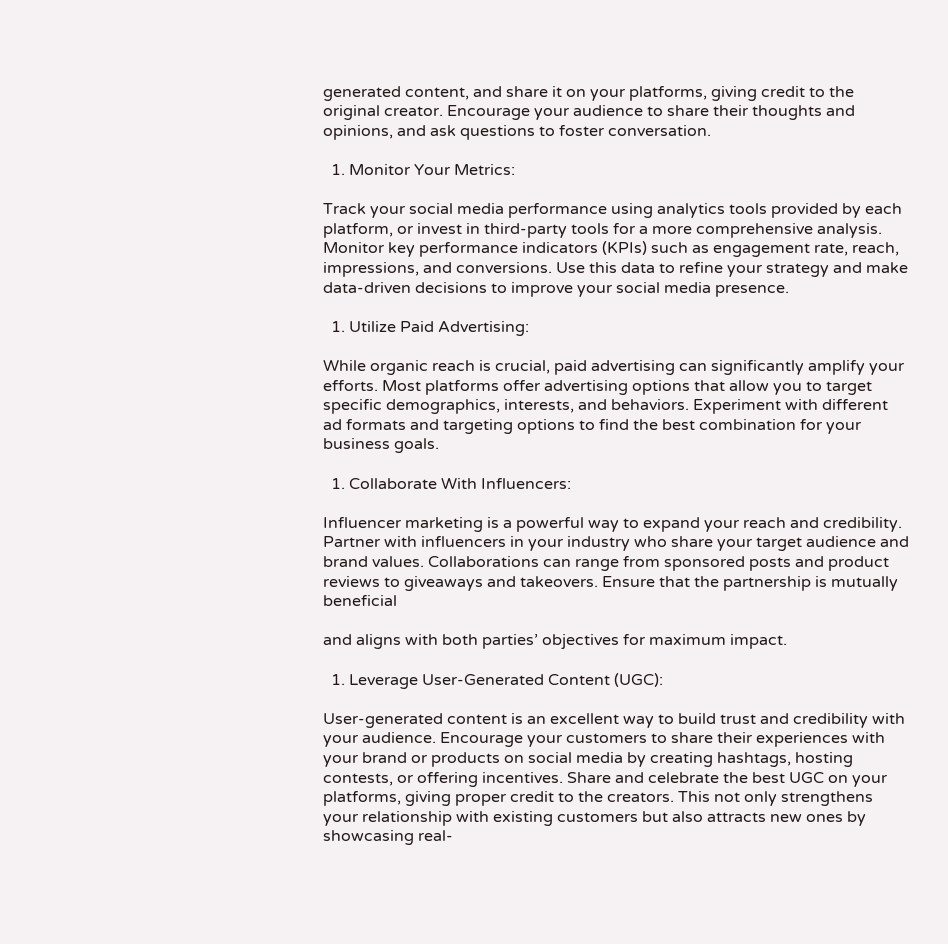generated content, and share it on your platforms, giving credit to the original creator. Encourage your audience to share their thoughts and opinions, and ask questions to foster conversation.

  1. Monitor Your Metrics:

Track your social media performance using analytics tools provided by each platform, or invest in third-party tools for a more comprehensive analysis. Monitor key performance indicators (KPIs) such as engagement rate, reach, impressions, and conversions. Use this data to refine your strategy and make data-driven decisions to improve your social media presence.

  1. Utilize Paid Advertising:

While organic reach is crucial, paid advertising can significantly amplify your efforts. Most platforms offer advertising options that allow you to target specific demographics, interests, and behaviors. Experiment with different ad formats and targeting options to find the best combination for your business goals.

  1. Collaborate With Influencers:

Influencer marketing is a powerful way to expand your reach and credibility. Partner with influencers in your industry who share your target audience and brand values. Collaborations can range from sponsored posts and product reviews to giveaways and takeovers. Ensure that the partnership is mutually beneficial

and aligns with both parties’ objectives for maximum impact.

  1. Leverage User-Generated Content (UGC):

User-generated content is an excellent way to build trust and credibility with your audience. Encourage your customers to share their experiences with your brand or products on social media by creating hashtags, hosting contests, or offering incentives. Share and celebrate the best UGC on your platforms, giving proper credit to the creators. This not only strengthens your relationship with existing customers but also attracts new ones by showcasing real-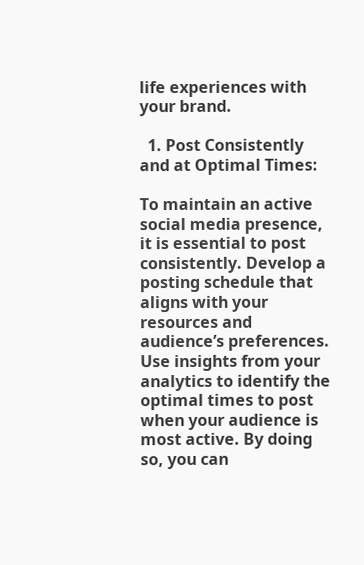life experiences with your brand.

  1. Post Consistently and at Optimal Times:

To maintain an active social media presence, it is essential to post consistently. Develop a posting schedule that aligns with your resources and audience’s preferences. Use insights from your analytics to identify the optimal times to post when your audience is most active. By doing so, you can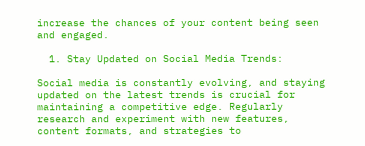increase the chances of your content being seen and engaged.

  1. Stay Updated on Social Media Trends:

Social media is constantly evolving, and staying updated on the latest trends is crucial for maintaining a competitive edge. Regularly research and experiment with new features, content formats, and strategies to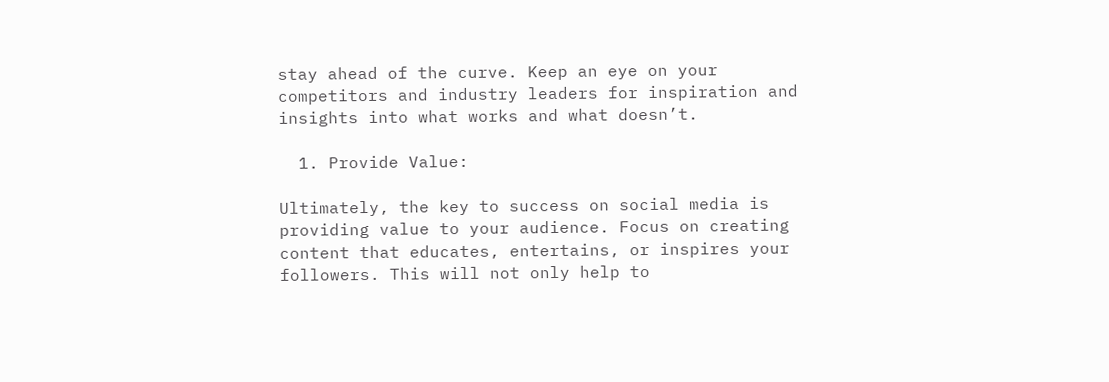stay ahead of the curve. Keep an eye on your competitors and industry leaders for inspiration and insights into what works and what doesn’t.

  1. Provide Value:

Ultimately, the key to success on social media is providing value to your audience. Focus on creating content that educates, entertains, or inspires your followers. This will not only help to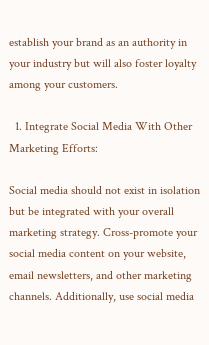establish your brand as an authority in your industry but will also foster loyalty among your customers.

  1. Integrate Social Media With Other Marketing Efforts:

Social media should not exist in isolation but be integrated with your overall marketing strategy. Cross-promote your social media content on your website, email newsletters, and other marketing channels. Additionally, use social media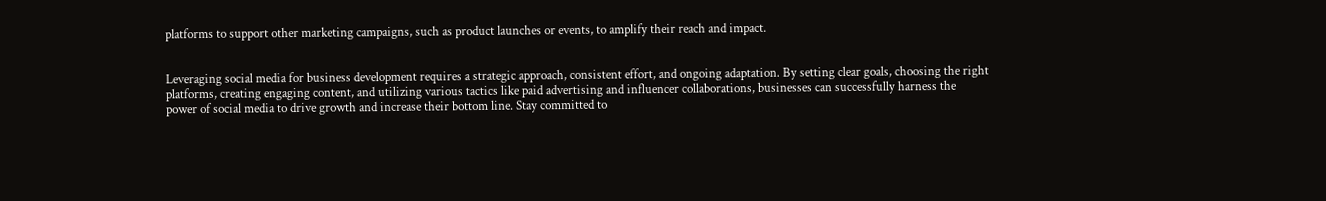platforms to support other marketing campaigns, such as product launches or events, to amplify their reach and impact.


Leveraging social media for business development requires a strategic approach, consistent effort, and ongoing adaptation. By setting clear goals, choosing the right platforms, creating engaging content, and utilizing various tactics like paid advertising and influencer collaborations, businesses can successfully harness the power of social media to drive growth and increase their bottom line. Stay committed to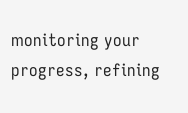monitoring your progress, refining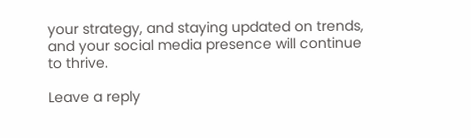your strategy, and staying updated on trends, and your social media presence will continue to thrive.

Leave a reply